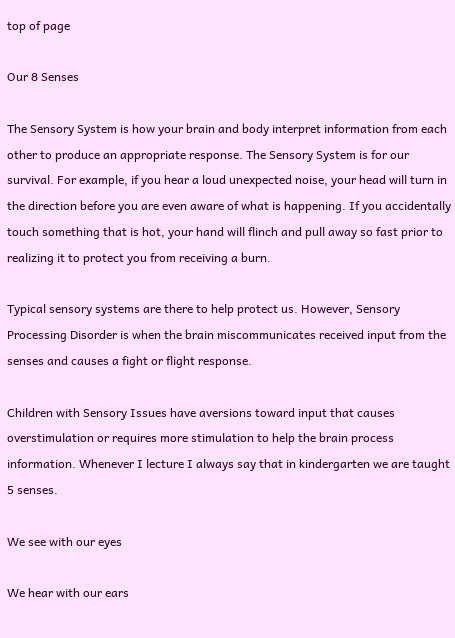top of page

Our 8 Senses

The Sensory System is how your brain and body interpret information from each other to produce an appropriate response. The Sensory System is for our survival. For example, if you hear a loud unexpected noise, your head will turn in the direction before you are even aware of what is happening. If you accidentally touch something that is hot, your hand will flinch and pull away so fast prior to realizing it to protect you from receiving a burn.

Typical sensory systems are there to help protect us. However, Sensory Processing Disorder is when the brain miscommunicates received input from the senses and causes a fight or flight response.

Children with Sensory Issues have aversions toward input that causes overstimulation or requires more stimulation to help the brain process information. Whenever I lecture I always say that in kindergarten we are taught 5 senses.

We see with our eyes

We hear with our ears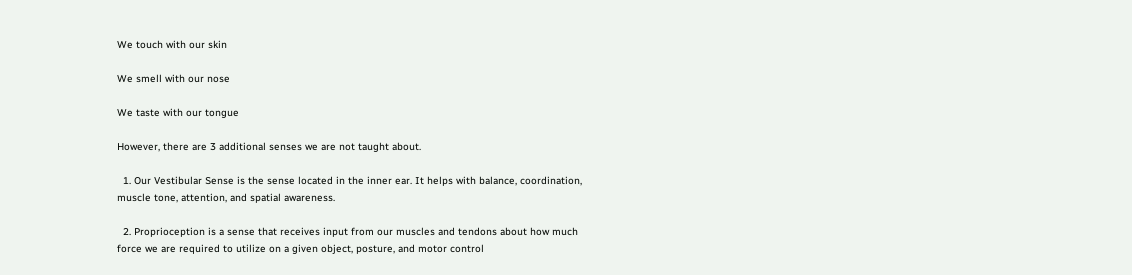We touch with our skin

We smell with our nose

We taste with our tongue

However, there are 3 additional senses we are not taught about.

  1. Our Vestibular Sense is the sense located in the inner ear. It helps with balance, coordination, muscle tone, attention, and spatial awareness.

  2. Proprioception is a sense that receives input from our muscles and tendons about how much force we are required to utilize on a given object, posture, and motor control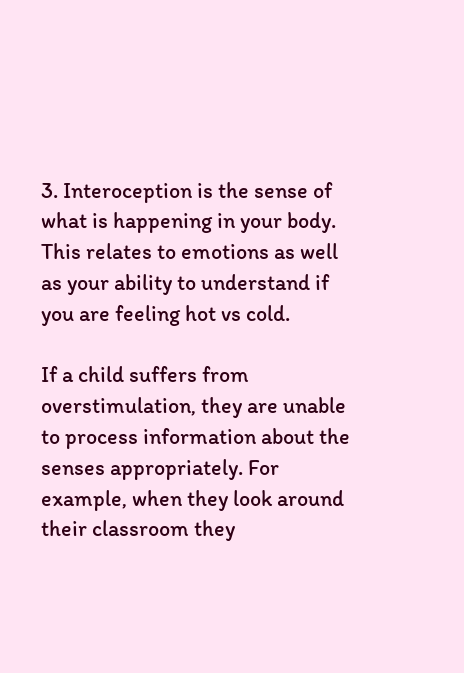3. Interoception is the sense of what is happening in your body. This relates to emotions as well as your ability to understand if you are feeling hot vs cold.

If a child suffers from overstimulation, they are unable to process information about the senses appropriately. For example, when they look around their classroom they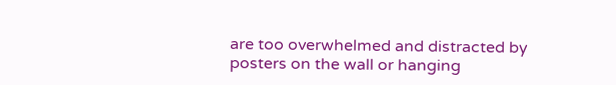are too overwhelmed and distracted by posters on the wall or hanging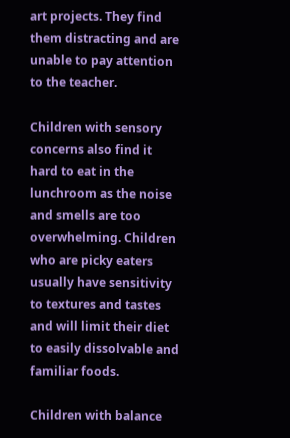art projects. They find them distracting and are unable to pay attention to the teacher.

Children with sensory concerns also find it hard to eat in the lunchroom as the noise and smells are too overwhelming. Children who are picky eaters usually have sensitivity to textures and tastes and will limit their diet to easily dissolvable and familiar foods.

Children with balance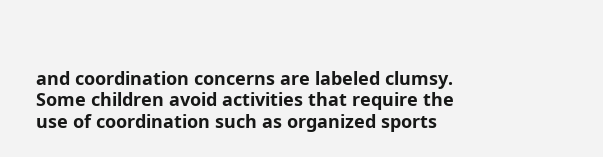and coordination concerns are labeled clumsy. Some children avoid activities that require the use of coordination such as organized sports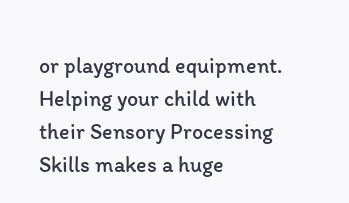or playground equipment. Helping your child with their Sensory Processing Skills makes a huge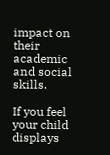impact on their academic and social skills.

If you feel your child displays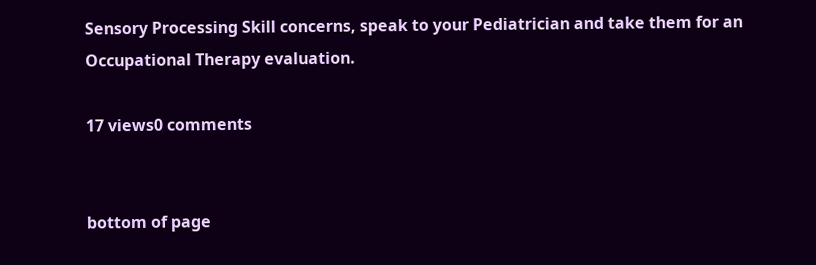Sensory Processing Skill concerns, speak to your Pediatrician and take them for an Occupational Therapy evaluation.

17 views0 comments


bottom of page